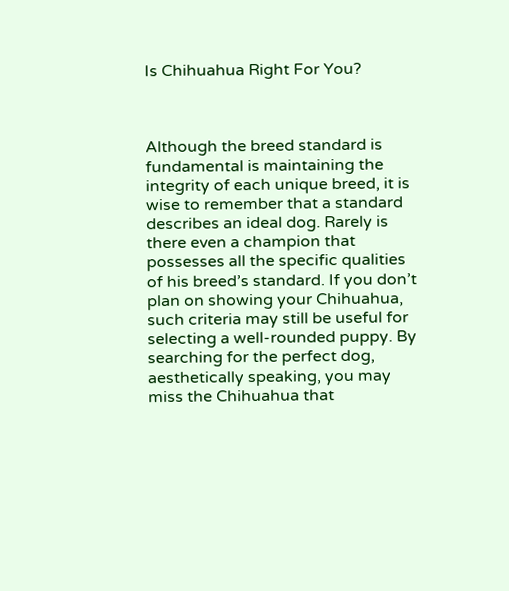Is Chihuahua Right For You?



Although the breed standard is fundamental is maintaining the integrity of each unique breed, it is wise to remember that a standard describes an ideal dog. Rarely is there even a champion that possesses all the specific qualities of his breed’s standard. If you don’t plan on showing your Chihuahua, such criteria may still be useful for selecting a well-rounded puppy. By searching for the perfect dog, aesthetically speaking, you may miss the Chihuahua that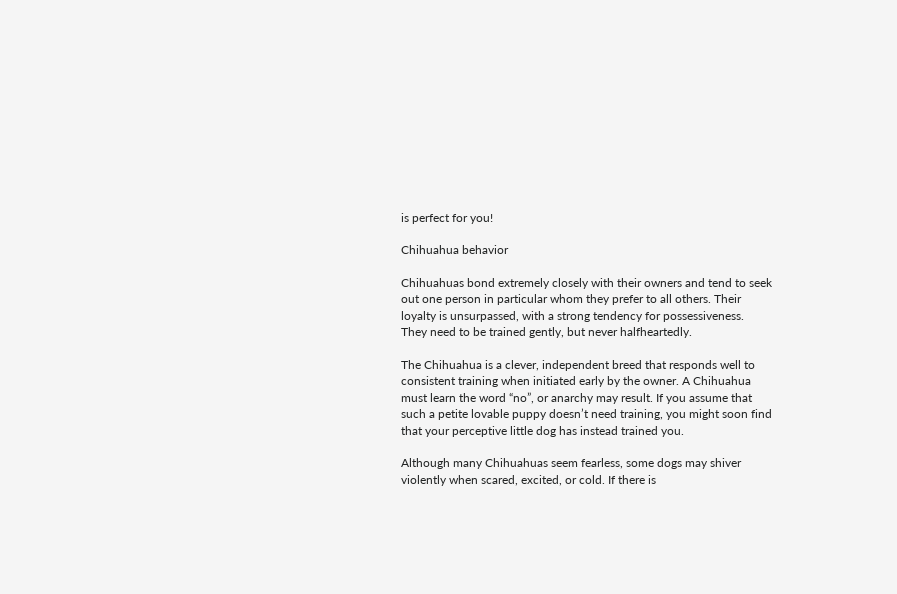is perfect for you!

Chihuahua behavior

Chihuahuas bond extremely closely with their owners and tend to seek out one person in particular whom they prefer to all others. Their loyalty is unsurpassed, with a strong tendency for possessiveness. They need to be trained gently, but never halfheartedly.

The Chihuahua is a clever, independent breed that responds well to consistent training when initiated early by the owner. A Chihuahua must learn the word “no”, or anarchy may result. If you assume that such a petite lovable puppy doesn’t need training, you might soon find that your perceptive little dog has instead trained you.

Although many Chihuahuas seem fearless, some dogs may shiver violently when scared, excited, or cold. If there is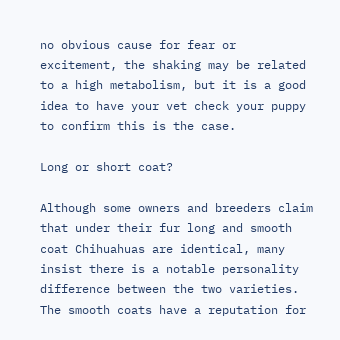no obvious cause for fear or excitement, the shaking may be related to a high metabolism, but it is a good idea to have your vet check your puppy to confirm this is the case.

Long or short coat?

Although some owners and breeders claim that under their fur long and smooth coat Chihuahuas are identical, many insist there is a notable personality difference between the two varieties. The smooth coats have a reputation for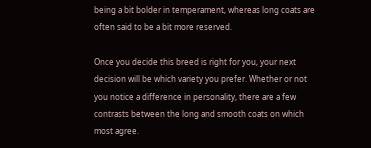being a bit bolder in temperament, whereas long coats are often said to be a bit more reserved.

Once you decide this breed is right for you, your next decision will be which variety you prefer. Whether or not you notice a difference in personality, there are a few contrasts between the long and smooth coats on which most agree.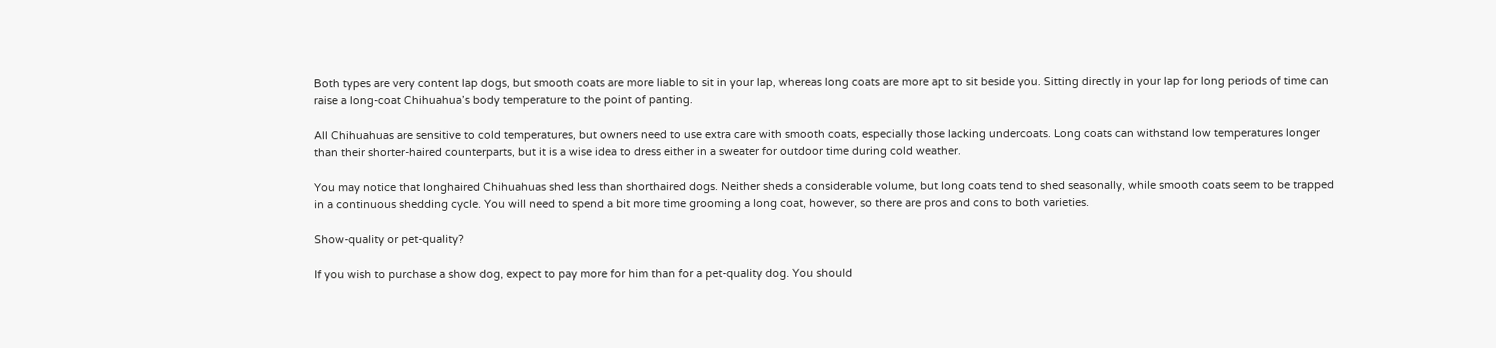Both types are very content lap dogs, but smooth coats are more liable to sit in your lap, whereas long coats are more apt to sit beside you. Sitting directly in your lap for long periods of time can raise a long-coat Chihuahua’s body temperature to the point of panting.

All Chihuahuas are sensitive to cold temperatures, but owners need to use extra care with smooth coats, especially those lacking undercoats. Long coats can withstand low temperatures longer than their shorter-haired counterparts, but it is a wise idea to dress either in a sweater for outdoor time during cold weather.

You may notice that longhaired Chihuahuas shed less than shorthaired dogs. Neither sheds a considerable volume, but long coats tend to shed seasonally, while smooth coats seem to be trapped in a continuous shedding cycle. You will need to spend a bit more time grooming a long coat, however, so there are pros and cons to both varieties.

Show-quality or pet-quality?

If you wish to purchase a show dog, expect to pay more for him than for a pet-quality dog. You should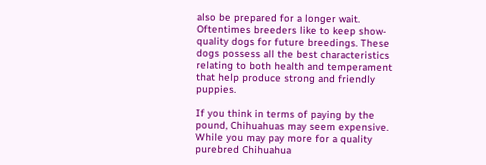also be prepared for a longer wait. Oftentimes breeders like to keep show-quality dogs for future breedings. These dogs possess all the best characteristics relating to both health and temperament that help produce strong and friendly puppies.

If you think in terms of paying by the pound, Chihuahuas may seem expensive. While you may pay more for a quality purebred Chihuahua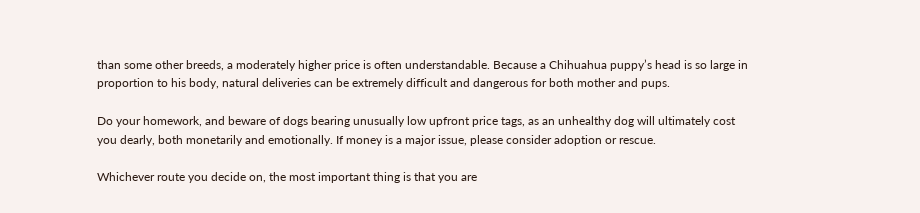than some other breeds, a moderately higher price is often understandable. Because a Chihuahua puppy’s head is so large in proportion to his body, natural deliveries can be extremely difficult and dangerous for both mother and pups.

Do your homework, and beware of dogs bearing unusually low upfront price tags, as an unhealthy dog will ultimately cost you dearly, both monetarily and emotionally. If money is a major issue, please consider adoption or rescue.

Whichever route you decide on, the most important thing is that you are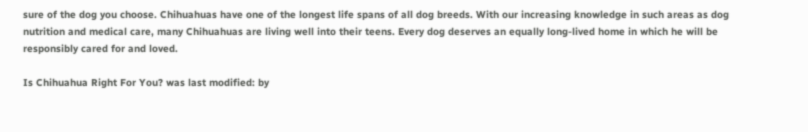sure of the dog you choose. Chihuahuas have one of the longest life spans of all dog breeds. With our increasing knowledge in such areas as dog nutrition and medical care, many Chihuahuas are living well into their teens. Every dog deserves an equally long-lived home in which he will be responsibly cared for and loved.

Is Chihuahua Right For You? was last modified: by